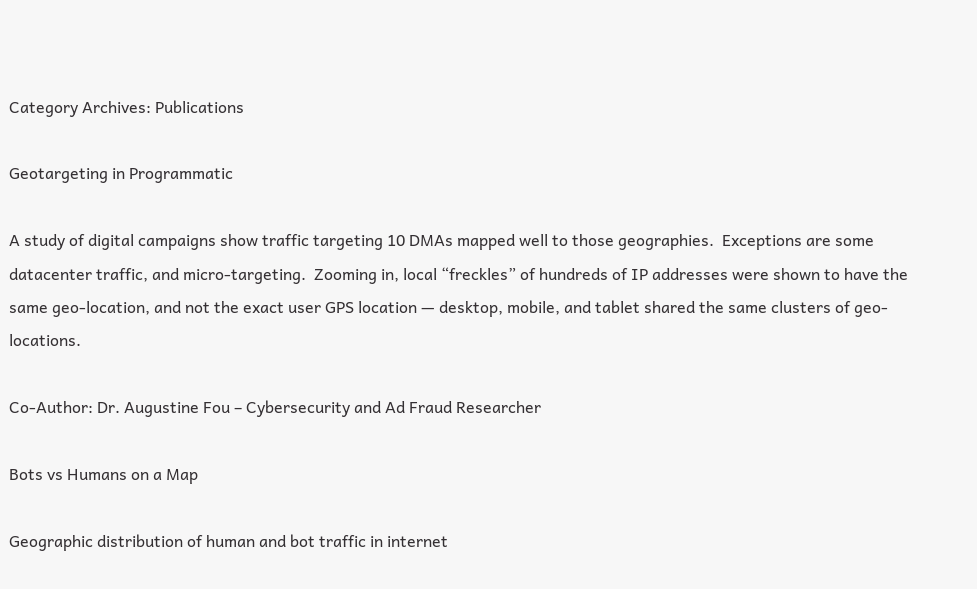Category Archives: Publications

Geotargeting in Programmatic

A study of digital campaigns show traffic targeting 10 DMAs mapped well to those geographies.  Exceptions are some datacenter traffic, and micro-targeting.  Zooming in, local “freckles” of hundreds of IP addresses were shown to have the same geo-location, and not the exact user GPS location — desktop, mobile, and tablet shared the same clusters of geo-locations.

Co-Author: Dr. Augustine Fou – Cybersecurity and Ad Fraud Researcher

Bots vs Humans on a Map

Geographic distribution of human and bot traffic in internet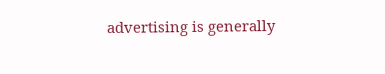advertising is generally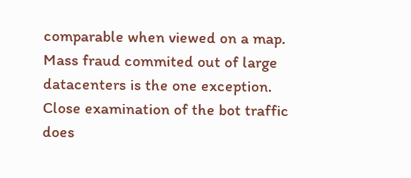comparable when viewed on a map.  Mass fraud commited out of large datacenters is the one exception.  Close examination of the bot traffic does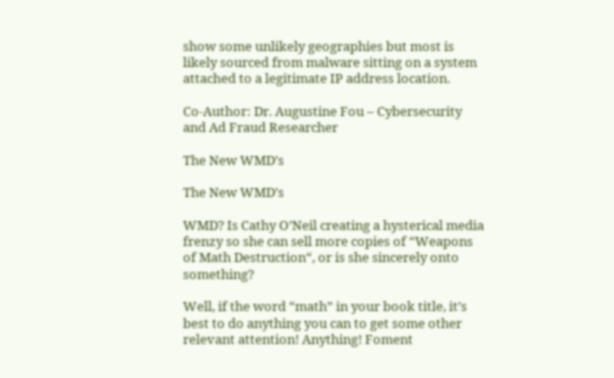show some unlikely geographies but most is likely sourced from malware sitting on a system attached to a legitimate IP address location.

Co-Author: Dr. Augustine Fou – Cybersecurity and Ad Fraud Researcher

The New WMD’s

The New WMD’s

WMD? Is Cathy O’Neil creating a hysterical media frenzy so she can sell more copies of “Weapons of Math Destruction“, or is she sincerely onto something?

Well, if the word “math” in your book title, it’s best to do anything you can to get some other relevant attention! Anything! Foment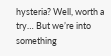hysteria? Well, worth a try… But we’re into something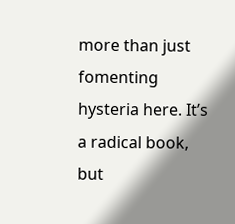more than just fomenting hysteria here. It’s a radical book, but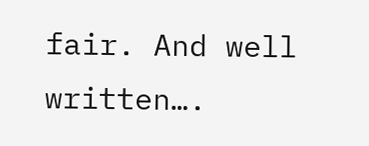fair. And well written….